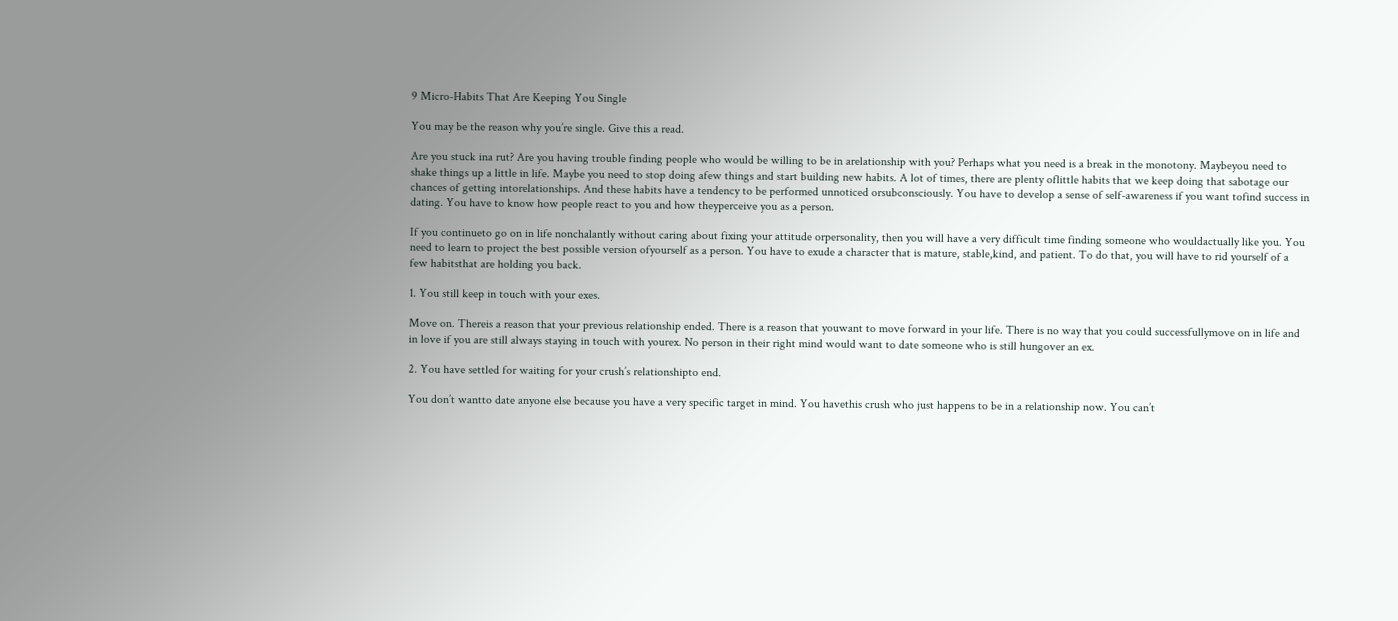9 Micro-Habits That Are Keeping You Single

You may be the reason why you’re single. Give this a read.

Are you stuck ina rut? Are you having trouble finding people who would be willing to be in arelationship with you? Perhaps what you need is a break in the monotony. Maybeyou need to shake things up a little in life. Maybe you need to stop doing afew things and start building new habits. A lot of times, there are plenty oflittle habits that we keep doing that sabotage our chances of getting intorelationships. And these habits have a tendency to be performed unnoticed orsubconsciously. You have to develop a sense of self-awareness if you want tofind success in dating. You have to know how people react to you and how theyperceive you as a person.

If you continueto go on in life nonchalantly without caring about fixing your attitude orpersonality, then you will have a very difficult time finding someone who wouldactually like you. You need to learn to project the best possible version ofyourself as a person. You have to exude a character that is mature, stable,kind, and patient. To do that, you will have to rid yourself of a few habitsthat are holding you back.

1. You still keep in touch with your exes.

Move on. Thereis a reason that your previous relationship ended. There is a reason that youwant to move forward in your life. There is no way that you could successfullymove on in life and in love if you are still always staying in touch with yourex. No person in their right mind would want to date someone who is still hungover an ex.

2. You have settled for waiting for your crush’s relationshipto end.

You don’t wantto date anyone else because you have a very specific target in mind. You havethis crush who just happens to be in a relationship now. You can’t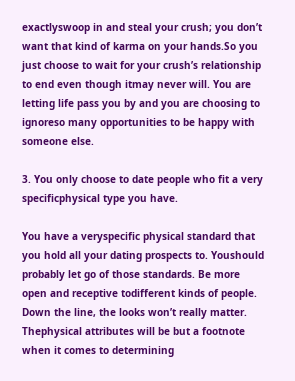exactlyswoop in and steal your crush; you don’t want that kind of karma on your hands.So you just choose to wait for your crush’s relationship to end even though itmay never will. You are letting life pass you by and you are choosing to ignoreso many opportunities to be happy with someone else.

3. You only choose to date people who fit a very specificphysical type you have.

You have a veryspecific physical standard that you hold all your dating prospects to. Youshould probably let go of those standards. Be more open and receptive todifferent kinds of people. Down the line, the looks won’t really matter. Thephysical attributes will be but a footnote when it comes to determining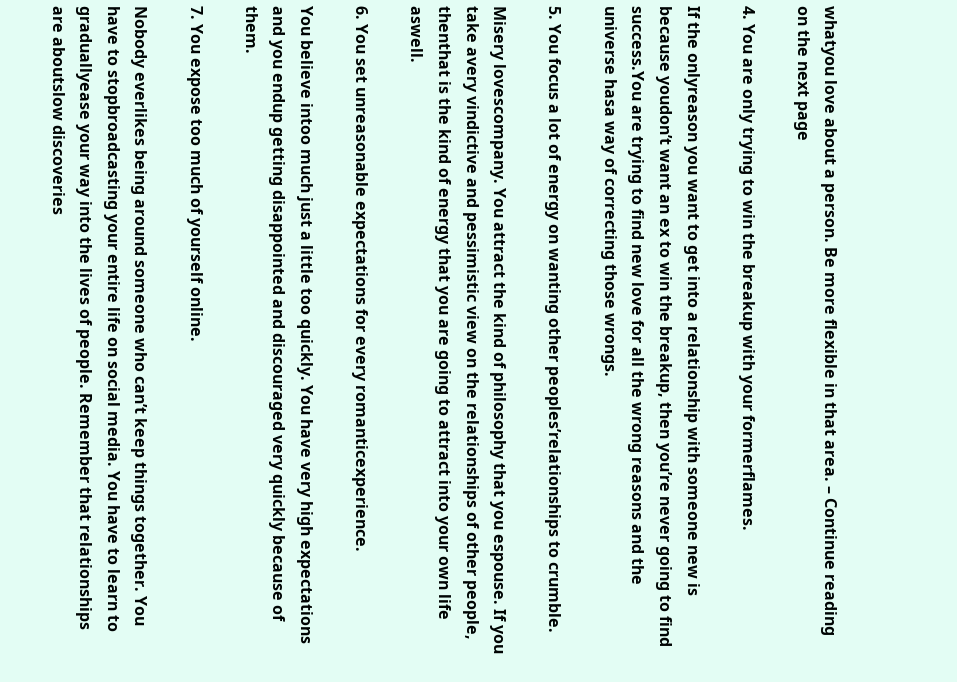whatyou love about a person. Be more flexible in that area. – Continue reading on the next page

4. You are only trying to win the breakup with your formerflames.

If the onlyreason you want to get into a relationship with someone new is because youdon’t want an ex to win the breakup, then you’re never going to find success.You are trying to find new love for all the wrong reasons and the universe hasa way of correcting those wrongs.

5. You focus a lot of energy on wanting other peoples’relationships to crumble.

Misery lovescompany. You attract the kind of philosophy that you espouse. If you take avery vindictive and pessimistic view on the relationships of other people, thenthat is the kind of energy that you are going to attract into your own life aswell.

6. You set unreasonable expectations for every romanticexperience.

You believe intoo much just a little too quickly. You have very high expectations and you endup getting disappointed and discouraged very quickly because of them.

7. You expose too much of yourself online.

Nobody everlikes being around someone who can’t keep things together. You have to stopbroadcasting your entire life on social media. You have to learn to graduallyease your way into the lives of people. Remember that relationships are aboutslow discoveries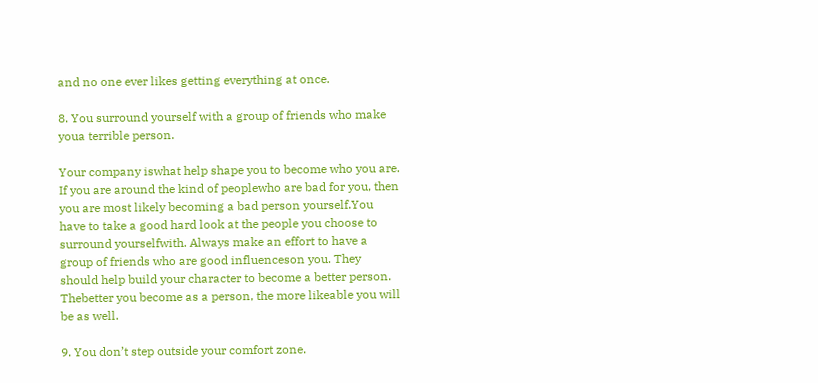and no one ever likes getting everything at once.

8. You surround yourself with a group of friends who make youa terrible person.

Your company iswhat help shape you to become who you are. If you are around the kind of peoplewho are bad for you, then you are most likely becoming a bad person yourself.You have to take a good hard look at the people you choose to surround yourselfwith. Always make an effort to have a group of friends who are good influenceson you. They should help build your character to become a better person. Thebetter you become as a person, the more likeable you will be as well.

9. You don’t step outside your comfort zone.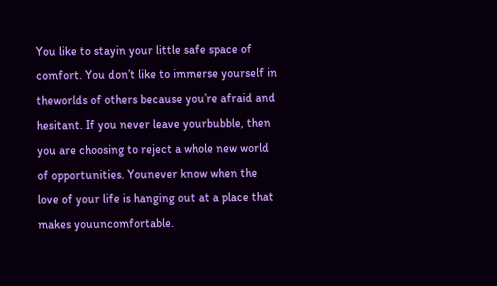You like to stayin your little safe space of comfort. You don’t like to immerse yourself in theworlds of others because you’re afraid and hesitant. If you never leave yourbubble, then you are choosing to reject a whole new world of opportunities. Younever know when the love of your life is hanging out at a place that makes youuncomfortable.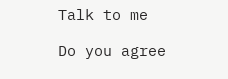Talk to me

Do you agree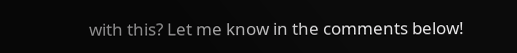with this? Let me know in the comments below!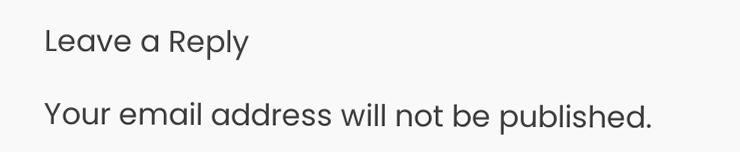Leave a Reply

Your email address will not be published.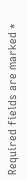Required fields are marked *